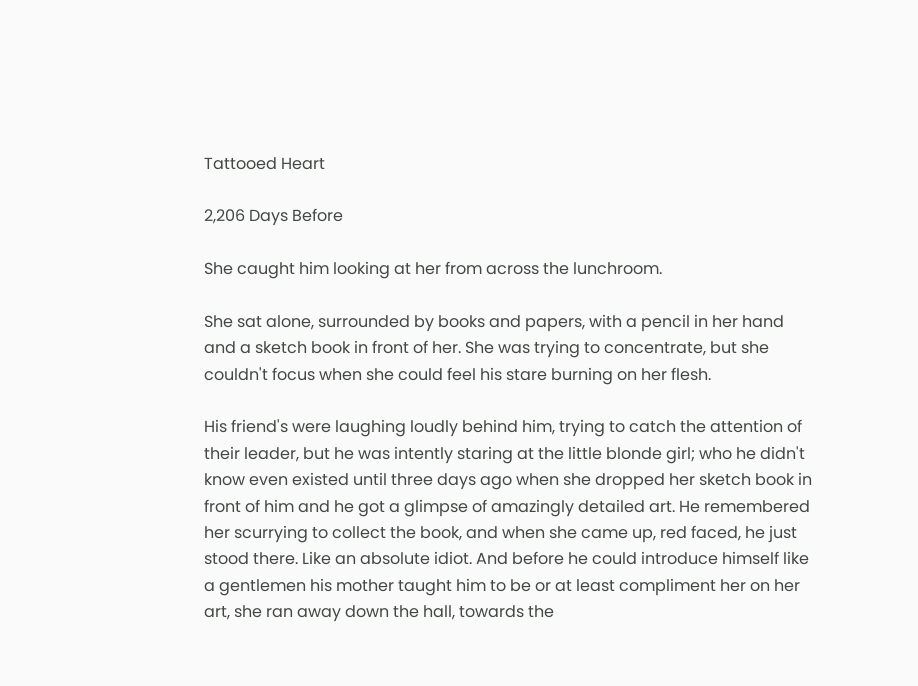Tattooed Heart

2,206 Days Before

She caught him looking at her from across the lunchroom.

She sat alone, surrounded by books and papers, with a pencil in her hand and a sketch book in front of her. She was trying to concentrate, but she couldn't focus when she could feel his stare burning on her flesh.

His friend's were laughing loudly behind him, trying to catch the attention of their leader, but he was intently staring at the little blonde girl; who he didn't know even existed until three days ago when she dropped her sketch book in front of him and he got a glimpse of amazingly detailed art. He remembered her scurrying to collect the book, and when she came up, red faced, he just stood there. Like an absolute idiot. And before he could introduce himself like a gentlemen his mother taught him to be or at least compliment her on her art, she ran away down the hall, towards the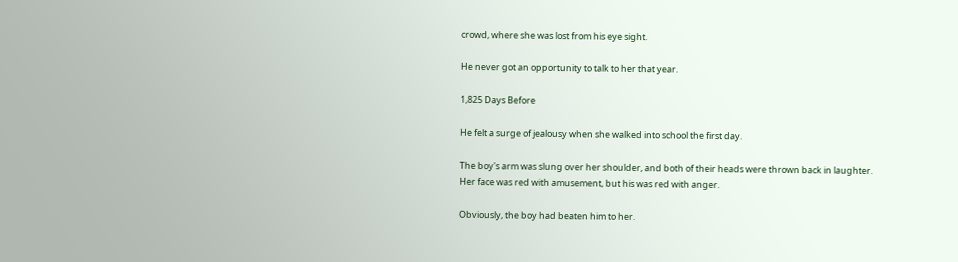crowd, where she was lost from his eye sight.

He never got an opportunity to talk to her that year.

1,825 Days Before

He felt a surge of jealousy when she walked into school the first day.

The boy's arm was slung over her shoulder, and both of their heads were thrown back in laughter. Her face was red with amusement, but his was red with anger.

Obviously, the boy had beaten him to her.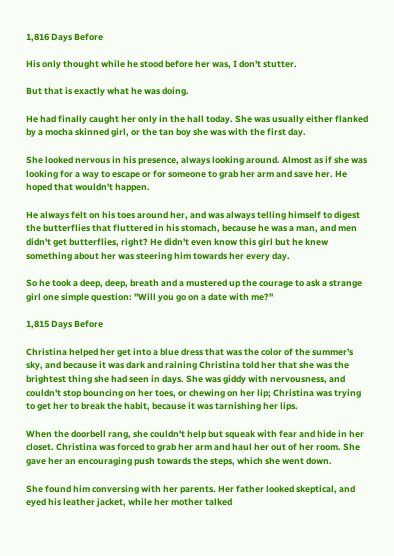1,816 Days Before

His only thought while he stood before her was, I don't stutter.

But that is exactly what he was doing.

He had finally caught her only in the hall today. She was usually either flanked by a mocha skinned girl, or the tan boy she was with the first day.

She looked nervous in his presence, always looking around. Almost as if she was looking for a way to escape or for someone to grab her arm and save her. He hoped that wouldn't happen.

He always felt on his toes around her, and was always telling himself to digest the butterflies that fluttered in his stomach, because he was a man, and men didn't get butterflies, right? He didn't even know this girl but he knew something about her was steering him towards her every day.

So he took a deep, deep, breath and a mustered up the courage to ask a strange girl one simple question: "Will you go on a date with me?"

1,815 Days Before

Christina helped her get into a blue dress that was the color of the summer's sky, and because it was dark and raining Christina told her that she was the brightest thing she had seen in days. She was giddy with nervousness, and couldn't stop bouncing on her toes, or chewing on her lip; Christina was trying to get her to break the habit, because it was tarnishing her lips.

When the doorbell rang, she couldn't help but squeak with fear and hide in her closet. Christina was forced to grab her arm and haul her out of her room. She gave her an encouraging push towards the steps, which she went down.

She found him conversing with her parents. Her father looked skeptical, and eyed his leather jacket, while her mother talked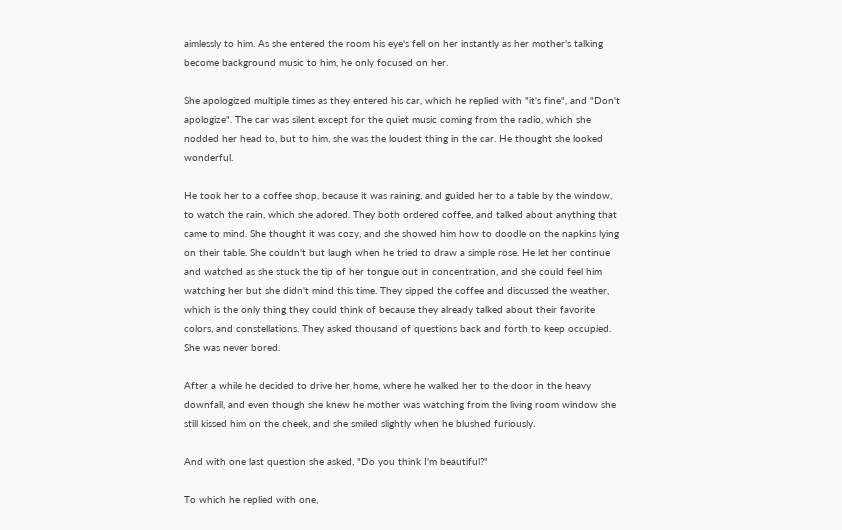aimlessly to him. As she entered the room his eye's fell on her instantly as her mother's talking become background music to him, he only focused on her.

She apologized multiple times as they entered his car, which he replied with "it's fine", and "Don't apologize". The car was silent except for the quiet music coming from the radio, which she nodded her head to, but to him, she was the loudest thing in the car. He thought she looked wonderful.

He took her to a coffee shop, because it was raining, and guided her to a table by the window, to watch the rain, which she adored. They both ordered coffee, and talked about anything that came to mind. She thought it was cozy, and she showed him how to doodle on the napkins lying on their table. She couldn't but laugh when he tried to draw a simple rose. He let her continue and watched as she stuck the tip of her tongue out in concentration, and she could feel him watching her but she didn't mind this time. They sipped the coffee and discussed the weather, which is the only thing they could think of because they already talked about their favorite colors, and constellations. They asked thousand of questions back and forth to keep occupied. She was never bored.

After a while he decided to drive her home, where he walked her to the door in the heavy downfall, and even though she knew he mother was watching from the living room window she still kissed him on the cheek, and she smiled slightly when he blushed furiously.

And with one last question she asked, "Do you think I'm beautiful?"

To which he replied with one,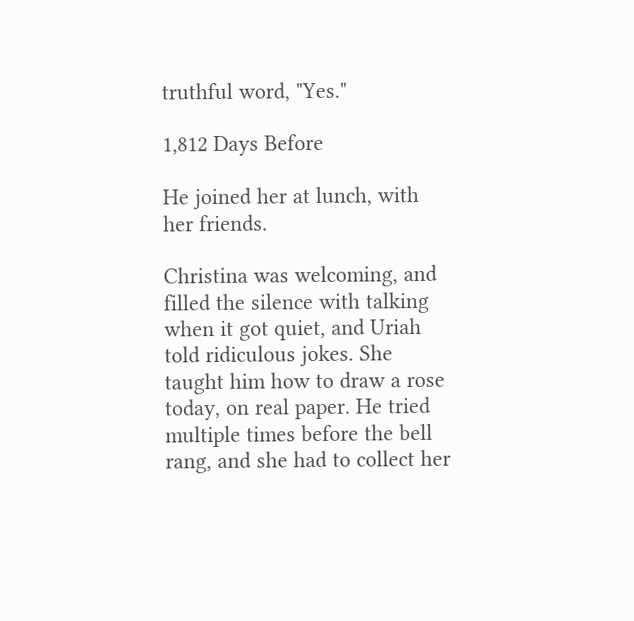truthful word, "Yes."

1,812 Days Before

He joined her at lunch, with her friends.

Christina was welcoming, and filled the silence with talking when it got quiet, and Uriah told ridiculous jokes. She taught him how to draw a rose today, on real paper. He tried multiple times before the bell rang, and she had to collect her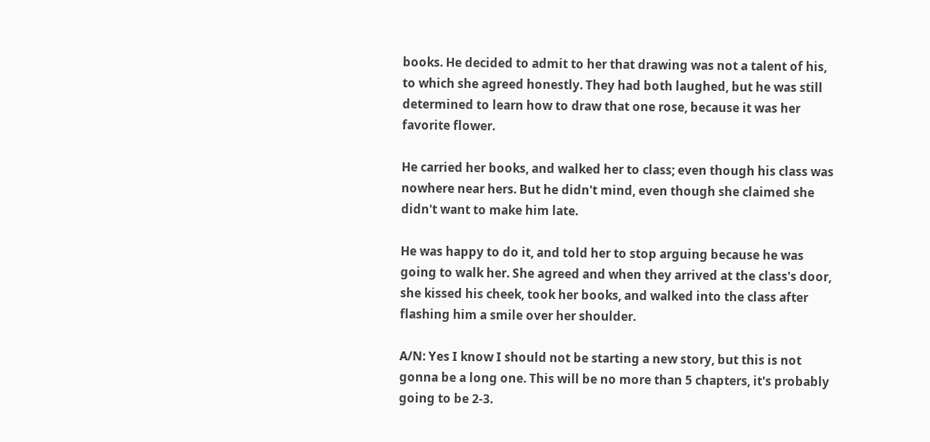books. He decided to admit to her that drawing was not a talent of his, to which she agreed honestly. They had both laughed, but he was still determined to learn how to draw that one rose, because it was her favorite flower.

He carried her books, and walked her to class; even though his class was nowhere near hers. But he didn't mind, even though she claimed she didn't want to make him late.

He was happy to do it, and told her to stop arguing because he was going to walk her. She agreed and when they arrived at the class's door, she kissed his cheek, took her books, and walked into the class after flashing him a smile over her shoulder.

A/N: Yes I know I should not be starting a new story, but this is not gonna be a long one. This will be no more than 5 chapters, it's probably going to be 2-3.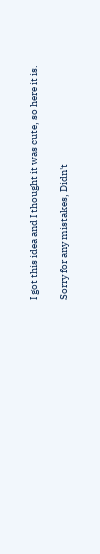I got this idea and I thought it was cute, so here it is.

Sorry for any mistakes, Didn't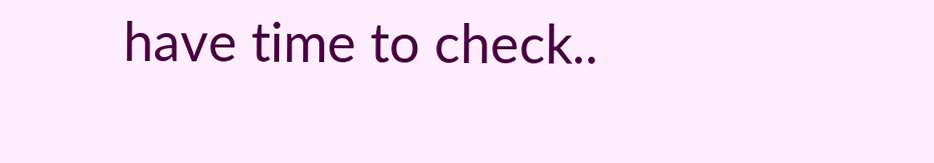have time to check..